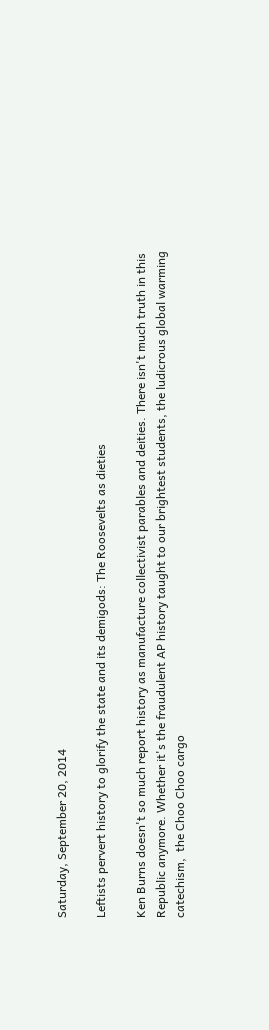Saturday, September 20, 2014

Leftists pervert history to glorify the state and its demigods: The Roosevelts as dieties

Ken Burns doesn't so much report history as manufacture collectivist parables and deities. There isn't much truth in this Republic anymore. Whether it's the fraudulent AP history taught to our brightest students, the ludicrous global warming catechism,  the Choo Choo cargo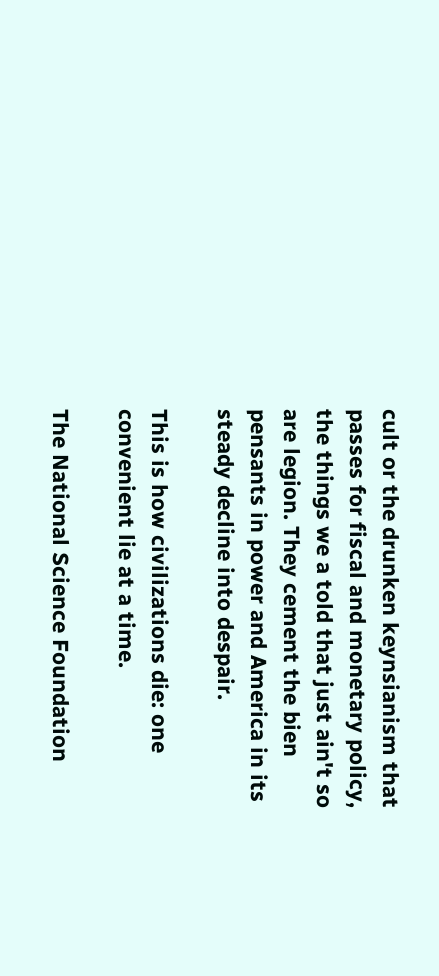cult or the drunken keynsianism that passes for fiscal and monetary policy, the things we a told that just ain't so are legion. They cement the bien pensants in power and America in its steady decline into despair.

This is how civilizations die: one convenient lie at a time.

The National Science Foundation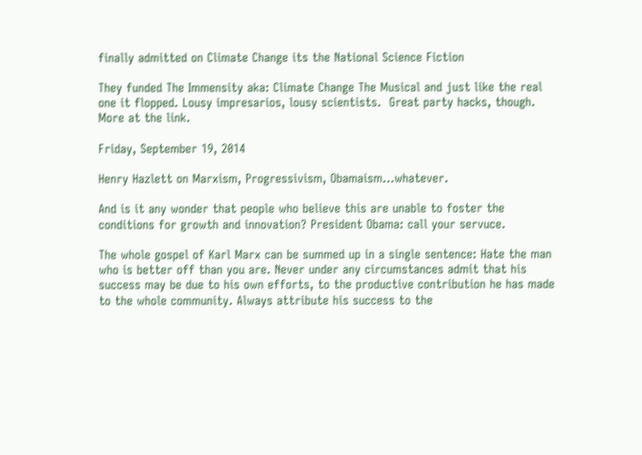finally admitted on Climate Change its the National Science Fiction

They funded The Immensity aka: Climate Change The Musical and just like the real one it flopped. Lousy impresarios, lousy scientists.  Great party hacks, though. More at the link.

Friday, September 19, 2014

Henry Hazlett on Marxism, Progressivism, Obamaism...whatever.

And is it any wonder that people who believe this are unable to foster the conditions for growth and innovation? President Obama: call your servuce.

The whole gospel of Karl Marx can be summed up in a single sentence: Hate the man who is better off than you are. Never under any circumstances admit that his success may be due to his own efforts, to the productive contribution he has made to the whole community. Always attribute his success to the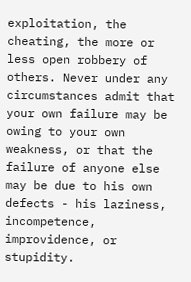exploitation, the cheating, the more or less open robbery of others. Never under any circumstances admit that your own failure may be owing to your own weakness, or that the failure of anyone else may be due to his own defects - his laziness, incompetence, improvidence, or stupidity.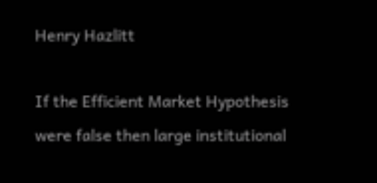Henry Hazlitt

If the Efficient Market Hypothesis were false then large institutional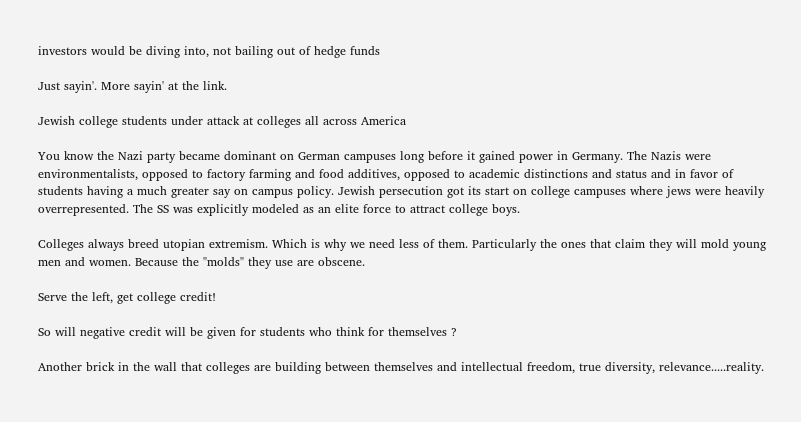investors would be diving into, not bailing out of hedge funds

Just sayin'. More sayin' at the link.

Jewish college students under attack at colleges all across America

You know the Nazi party became dominant on German campuses long before it gained power in Germany. The Nazis were environmentalists, opposed to factory farming and food additives, opposed to academic distinctions and status and in favor of students having a much greater say on campus policy. Jewish persecution got its start on college campuses where jews were heavily overrepresented. The SS was explicitly modeled as an elite force to attract college boys.

Colleges always breed utopian extremism. Which is why we need less of them. Particularly the ones that claim they will mold young men and women. Because the "molds" they use are obscene.

Serve the left, get college credit!

So will negative credit will be given for students who think for themselves ?

Another brick in the wall that colleges are building between themselves and intellectual freedom, true diversity, relevance.....reality.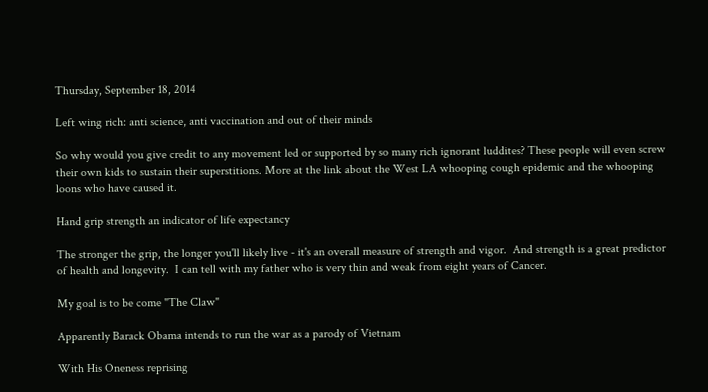Thursday, September 18, 2014

Left wing rich: anti science, anti vaccination and out of their minds

So why would you give credit to any movement led or supported by so many rich ignorant luddites? These people will even screw their own kids to sustain their superstitions. More at the link about the West LA whooping cough epidemic and the whooping loons who have caused it.

Hand grip strength an indicator of life expectancy

The stronger the grip, the longer you'll likely live - it's an overall measure of strength and vigor.  And strength is a great predictor of health and longevity.  I can tell with my father who is very thin and weak from eight years of Cancer.

My goal is to be come "The Claw"

Apparently Barack Obama intends to run the war as a parody of Vietnam

With His Oneness reprising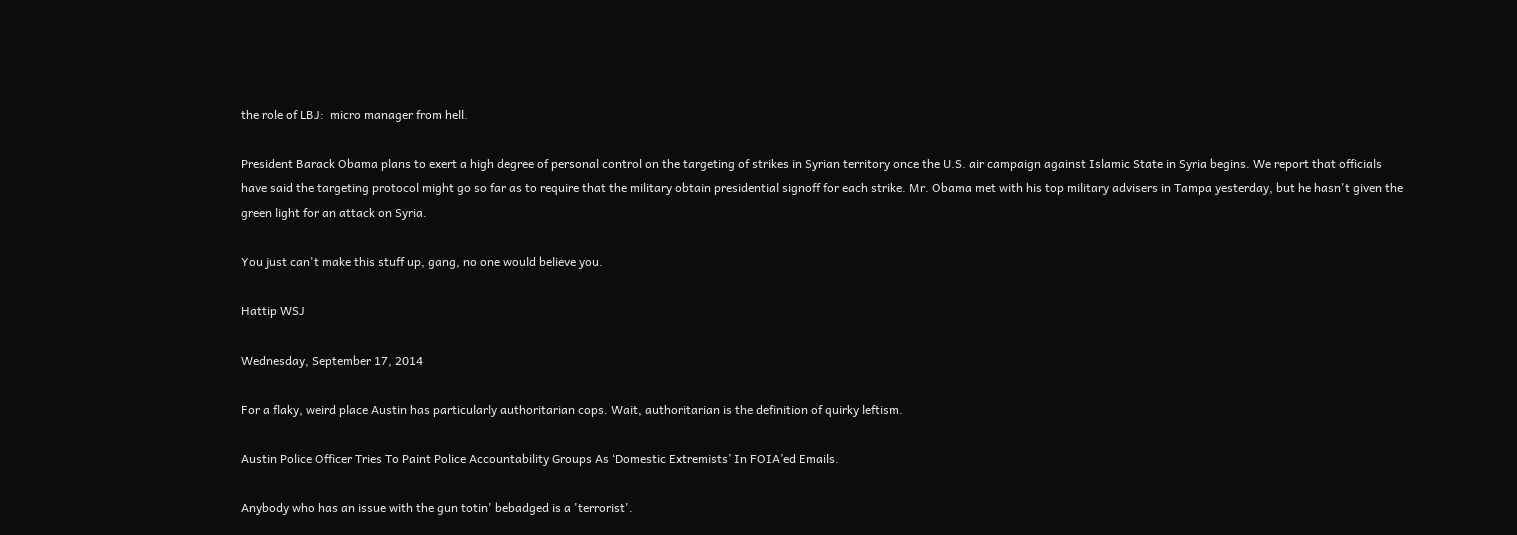the role of LBJ:  micro manager from hell.

President Barack Obama plans to exert a high degree of personal control on the targeting of strikes in Syrian territory once the U.S. air campaign against Islamic State in Syria begins. We report that officials have said the targeting protocol might go so far as to require that the military obtain presidential signoff for each strike. Mr. Obama met with his top military advisers in Tampa yesterday, but he hasn't given the green light for an attack on Syria.

You just can't make this stuff up, gang, no one would believe you.

Hattip WSJ

Wednesday, September 17, 2014

For a flaky, weird place Austin has particularly authoritarian cops. Wait, authoritarian is the definition of quirky leftism.

Austin Police Officer Tries To Paint Police Accountability Groups As ‘Domestic Extremists’ In FOIA’ed Emails.

Anybody who has an issue with the gun totin' bebadged is a 'terrorist'.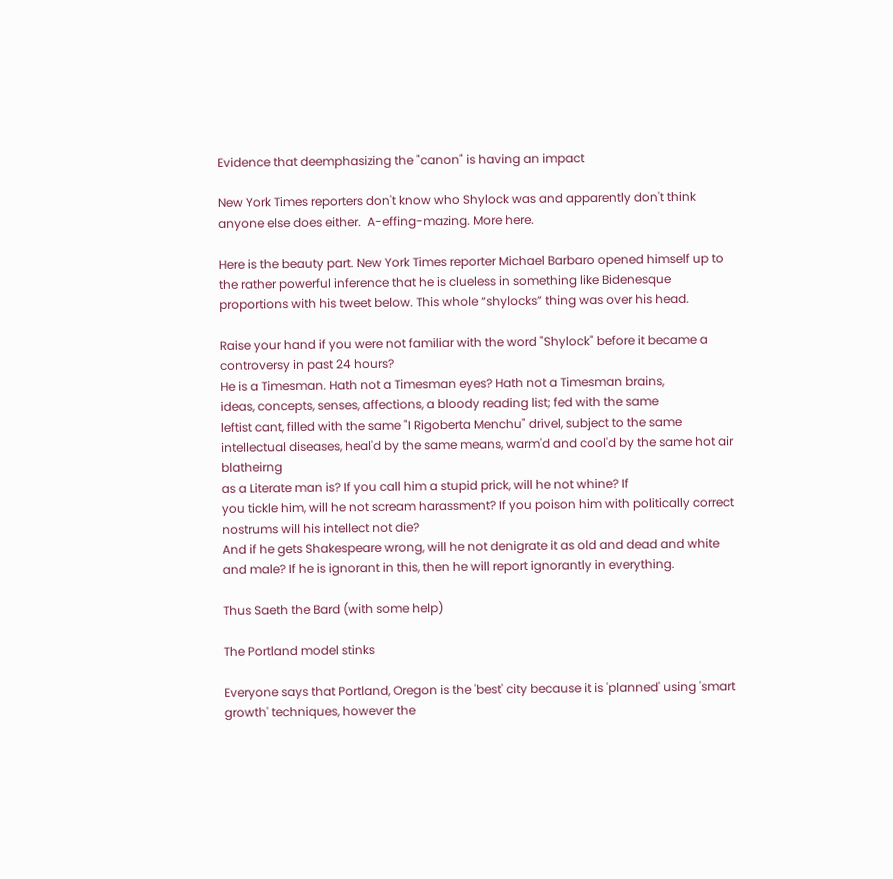Evidence that deemphasizing the "canon" is having an impact

New York Times reporters don't know who Shylock was and apparently don't think anyone else does either.  A-effing-mazing. More here.

Here is the beauty part. New York Times reporter Michael Barbaro opened himself up to the rather powerful inference that he is clueless in something like Bidenesque proportions with his tweet below. This whole “shylocks” thing was over his head.

Raise your hand if you were not familiar with the word "Shylock" before it became a controversy in past 24 hours?
He is a Timesman. Hath not a Timesman eyes? Hath not a Timesman brains,
ideas, concepts, senses, affections, a bloody reading list; fed with the same
leftist cant, filled with the same "I Rigoberta Menchu" drivel, subject to the same intellectual diseases, heal'd by the same means, warm'd and cool'd by the same hot air blatheirng
as a Literate man is? If you call him a stupid prick, will he not whine? If
you tickle him, will he not scream harassment? If you poison him with politically correct nostrums will his intellect not die?
And if he gets Shakespeare wrong, will he not denigrate it as old and dead and white and male? If he is ignorant in this, then he will report ignorantly in everything.

Thus Saeth the Bard (with some help)

The Portland model stinks

Everyone says that Portland, Oregon is the 'best' city because it is 'planned' using 'smart growth' techniques, however the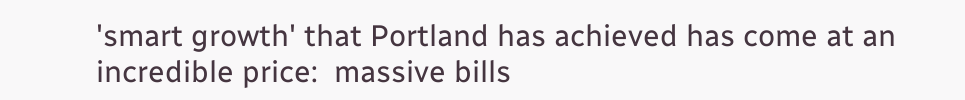'smart growth' that Portland has achieved has come at an incredible price:  massive bills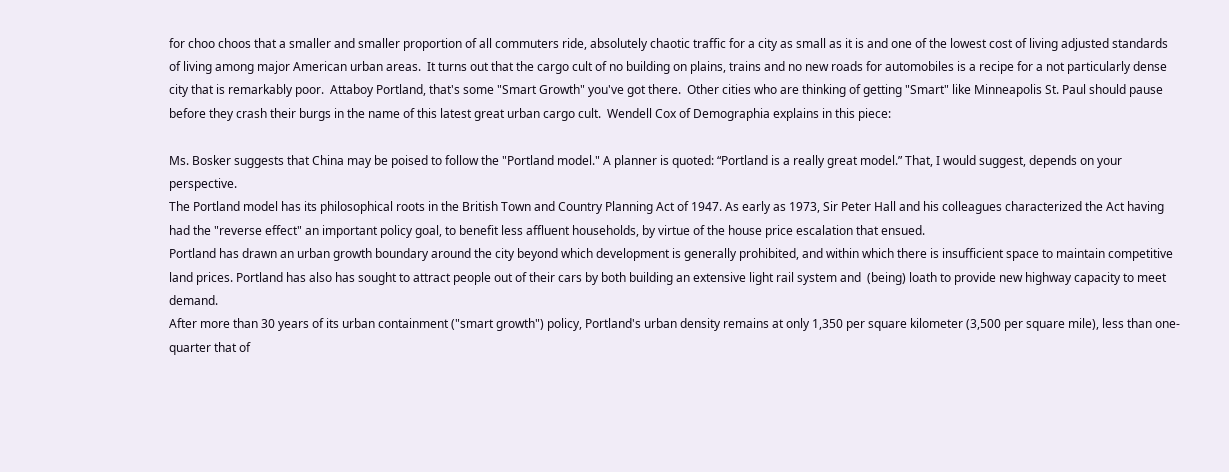for choo choos that a smaller and smaller proportion of all commuters ride, absolutely chaotic traffic for a city as small as it is and one of the lowest cost of living adjusted standards of living among major American urban areas.  It turns out that the cargo cult of no building on plains, trains and no new roads for automobiles is a recipe for a not particularly dense city that is remarkably poor.  Attaboy Portland, that's some "Smart Growth" you've got there.  Other cities who are thinking of getting "Smart" like Minneapolis St. Paul should pause before they crash their burgs in the name of this latest great urban cargo cult.  Wendell Cox of Demographia explains in this piece:

Ms. Bosker suggests that China may be poised to follow the "Portland model." A planner is quoted: “Portland is a really great model.” That, I would suggest, depends on your perspective.
The Portland model has its philosophical roots in the British Town and Country Planning Act of 1947. As early as 1973, Sir Peter Hall and his colleagues characterized the Act having had the "reverse effect" an important policy goal, to benefit less affluent households, by virtue of the house price escalation that ensued.
Portland has drawn an urban growth boundary around the city beyond which development is generally prohibited, and within which there is insufficient space to maintain competitive land prices. Portland has also has sought to attract people out of their cars by both building an extensive light rail system and  (being) loath to provide new highway capacity to meet demand.
After more than 30 years of its urban containment ("smart growth") policy, Portland's urban density remains at only 1,350 per square kilometer (3,500 per square mile), less than one-quarter that of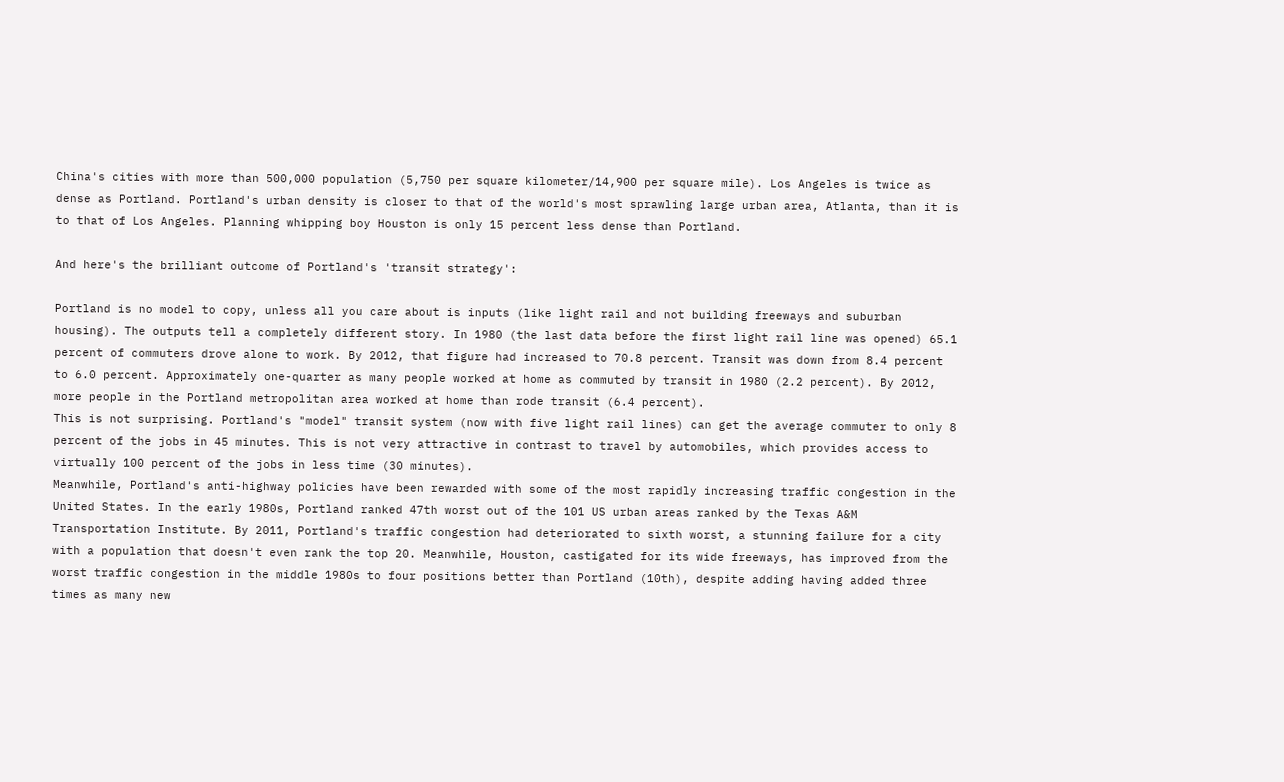China's cities with more than 500,000 population (5,750 per square kilometer/14,900 per square mile). Los Angeles is twice as dense as Portland. Portland's urban density is closer to that of the world's most sprawling large urban area, Atlanta, than it is to that of Los Angeles. Planning whipping boy Houston is only 15 percent less dense than Portland.

And here's the brilliant outcome of Portland's 'transit strategy':

Portland is no model to copy, unless all you care about is inputs (like light rail and not building freeways and suburban housing). The outputs tell a completely different story. In 1980 (the last data before the first light rail line was opened) 65.1 percent of commuters drove alone to work. By 2012, that figure had increased to 70.8 percent. Transit was down from 8.4 percent to 6.0 percent. Approximately one-quarter as many people worked at home as commuted by transit in 1980 (2.2 percent). By 2012, more people in the Portland metropolitan area worked at home than rode transit (6.4 percent).
This is not surprising. Portland's "model" transit system (now with five light rail lines) can get the average commuter to only 8 percent of the jobs in 45 minutes. This is not very attractive in contrast to travel by automobiles, which provides access to virtually 100 percent of the jobs in less time (30 minutes).
Meanwhile, Portland's anti-highway policies have been rewarded with some of the most rapidly increasing traffic congestion in the United States. In the early 1980s, Portland ranked 47th worst out of the 101 US urban areas ranked by the Texas A&M Transportation Institute. By 2011, Portland's traffic congestion had deteriorated to sixth worst, a stunning failure for a city with a population that doesn't even rank the top 20. Meanwhile, Houston, castigated for its wide freeways, has improved from the worst traffic congestion in the middle 1980s to four positions better than Portland (10th), despite adding having added three times as many new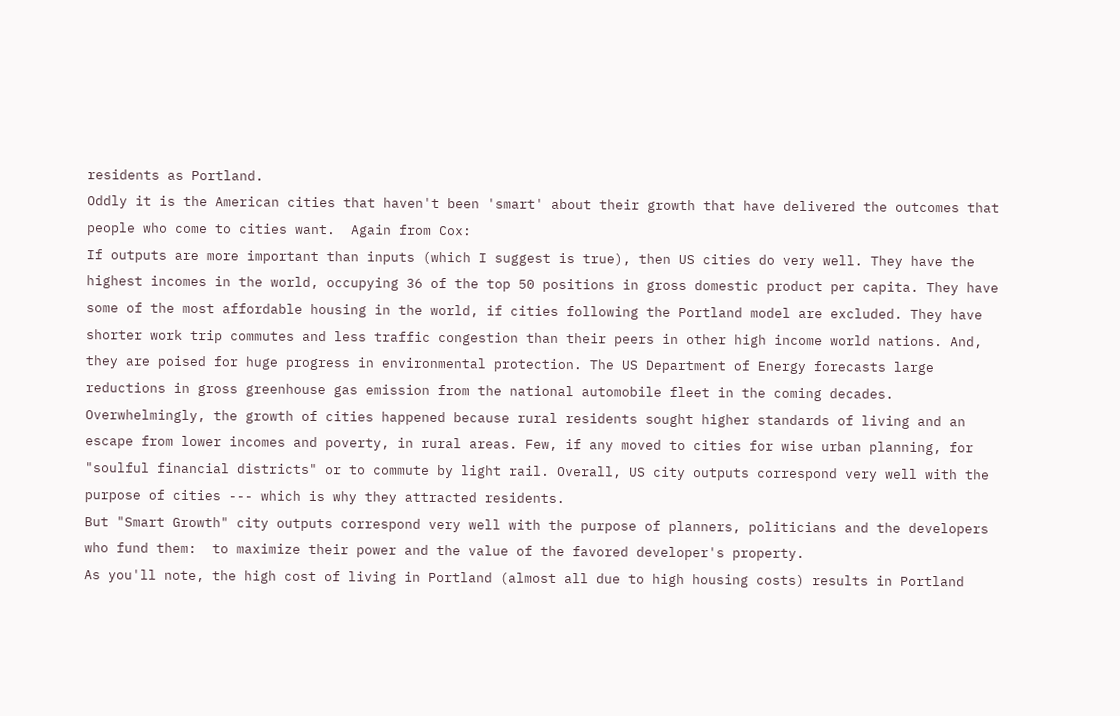residents as Portland.
Oddly it is the American cities that haven't been 'smart' about their growth that have delivered the outcomes that people who come to cities want.  Again from Cox:
If outputs are more important than inputs (which I suggest is true), then US cities do very well. They have the highest incomes in the world, occupying 36 of the top 50 positions in gross domestic product per capita. They have some of the most affordable housing in the world, if cities following the Portland model are excluded. They have shorter work trip commutes and less traffic congestion than their peers in other high income world nations. And, they are poised for huge progress in environmental protection. The US Department of Energy forecasts large reductions in gross greenhouse gas emission from the national automobile fleet in the coming decades.
Overwhelmingly, the growth of cities happened because rural residents sought higher standards of living and an escape from lower incomes and poverty, in rural areas. Few, if any moved to cities for wise urban planning, for "soulful financial districts" or to commute by light rail. Overall, US city outputs correspond very well with the purpose of cities --- which is why they attracted residents.
But "Smart Growth" city outputs correspond very well with the purpose of planners, politicians and the developers who fund them:  to maximize their power and the value of the favored developer's property.
As you'll note, the high cost of living in Portland (almost all due to high housing costs) results in Portland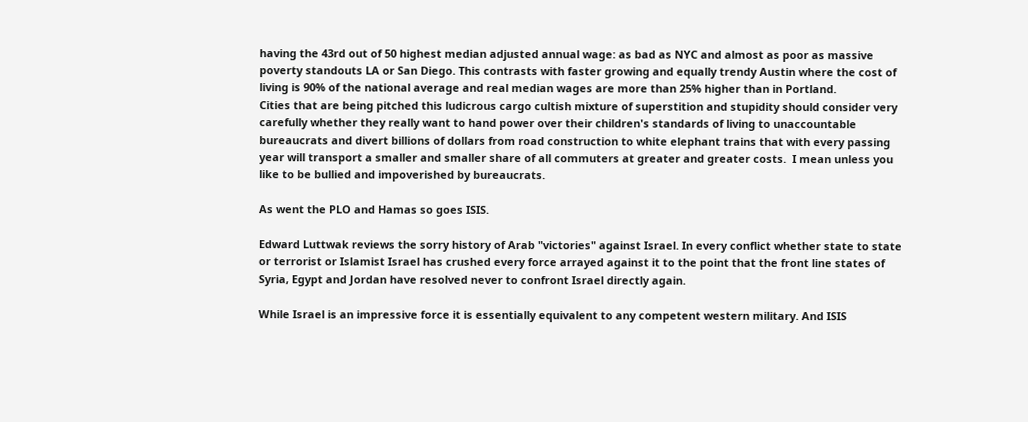having the 43rd out of 50 highest median adjusted annual wage: as bad as NYC and almost as poor as massive poverty standouts LA or San Diego. This contrasts with faster growing and equally trendy Austin where the cost of living is 90% of the national average and real median wages are more than 25% higher than in Portland.
Cities that are being pitched this ludicrous cargo cultish mixture of superstition and stupidity should consider very carefully whether they really want to hand power over their children's standards of living to unaccountable bureaucrats and divert billions of dollars from road construction to white elephant trains that with every passing year will transport a smaller and smaller share of all commuters at greater and greater costs.  I mean unless you like to be bullied and impoverished by bureaucrats.

As went the PLO and Hamas so goes ISIS.

Edward Luttwak reviews the sorry history of Arab "victories" against Israel. In every conflict whether state to state or terrorist or Islamist Israel has crushed every force arrayed against it to the point that the front line states of Syria, Egypt and Jordan have resolved never to confront Israel directly again.

While Israel is an impressive force it is essentially equivalent to any competent western military. And ISIS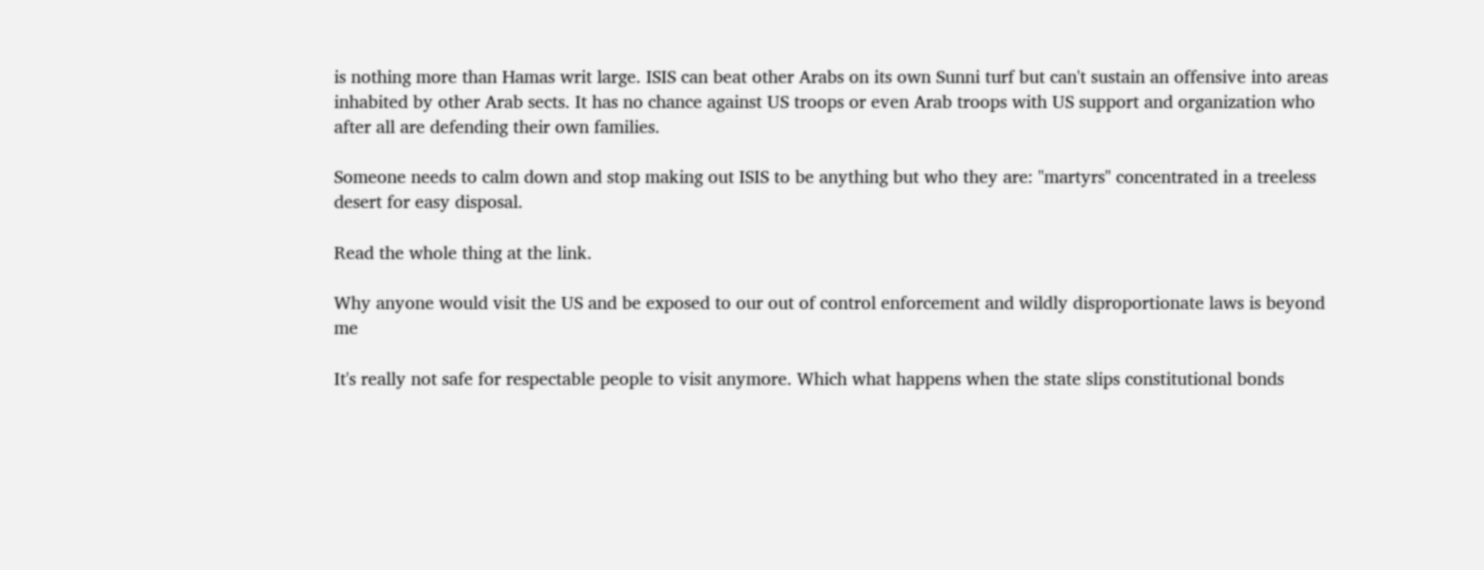is nothing more than Hamas writ large. ISIS can beat other Arabs on its own Sunni turf but can't sustain an offensive into areas inhabited by other Arab sects. It has no chance against US troops or even Arab troops with US support and organization who after all are defending their own families.

Someone needs to calm down and stop making out ISIS to be anything but who they are: "martyrs" concentrated in a treeless desert for easy disposal.

Read the whole thing at the link.

Why anyone would visit the US and be exposed to our out of control enforcement and wildly disproportionate laws is beyond me

It's really not safe for respectable people to visit anymore. Which what happens when the state slips constitutional bonds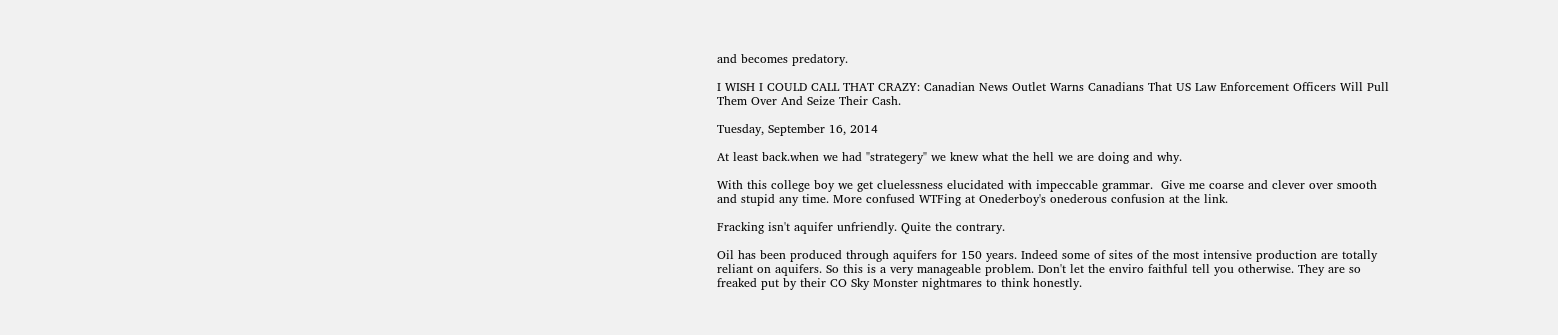and becomes predatory.

I WISH I COULD CALL THAT CRAZY: Canadian News Outlet Warns Canadians That US Law Enforcement Officers Will Pull Them Over And Seize Their Cash.

Tuesday, September 16, 2014

At least back.when we had "strategery" we knew what the hell we are doing and why.

With this college boy we get cluelessness elucidated with impeccable grammar.  Give me coarse and clever over smooth and stupid any time. More confused WTFing at Onederboy's onederous confusion at the link.

Fracking isn't aquifer unfriendly. Quite the contrary.

Oil has been produced through aquifers for 150 years. Indeed some of sites of the most intensive production are totally reliant on aquifers. So this is a very manageable problem. Don't let the enviro faithful tell you otherwise. They are so freaked put by their CO Sky Monster nightmares to think honestly.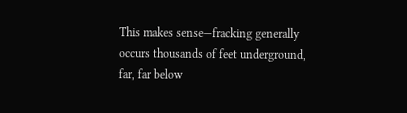This makes sense—fracking generally occurs thousands of feet underground, far, far below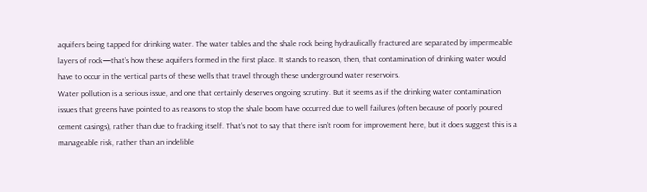aquifers being tapped for drinking water. The water tables and the shale rock being hydraulically fractured are separated by impermeable layers of rock—that’s how these aquifers formed in the first place. It stands to reason, then, that contamination of drinking water would have to occur in the vertical parts of these wells that travel through these underground water reservoirs.
Water pollution is a serious issue, and one that certainly deserves ongoing scrutiny. But it seems as if the drinking water contamination issues that greens have pointed to as reasons to stop the shale boom have occurred due to well failures (often because of poorly poured cement casings), rather than due to fracking itself. That’s not to say that there isn’t room for improvement here, but it does suggest this is a manageable risk, rather than an indelible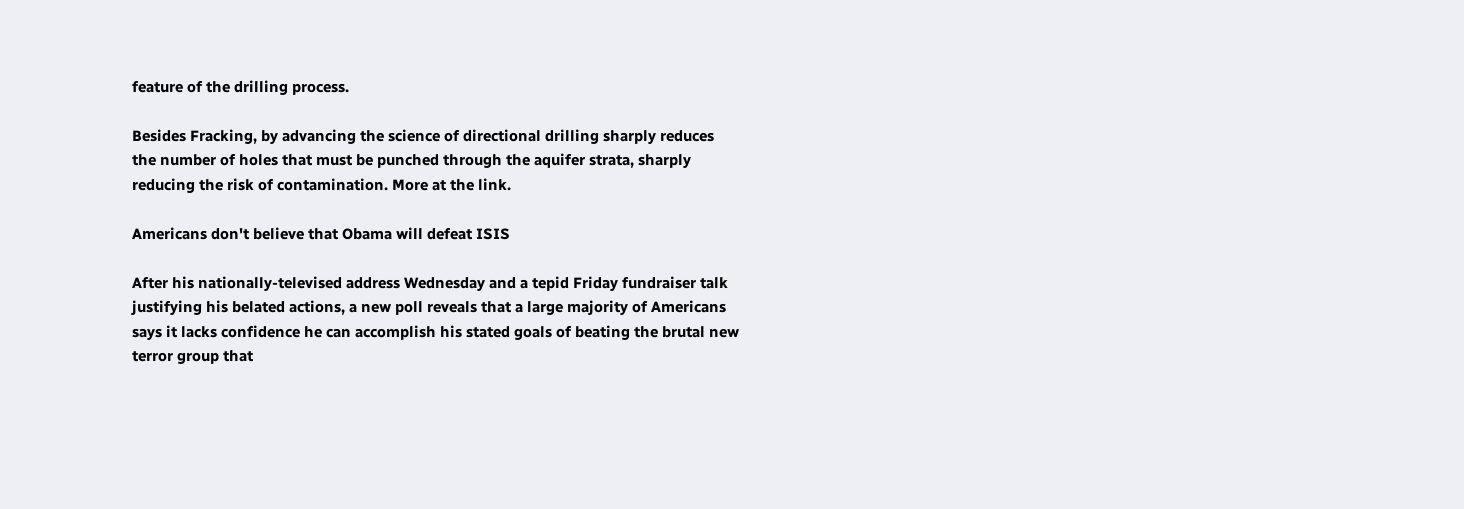feature of the drilling process.

Besides Fracking, by advancing the science of directional drilling sharply reduces the number of holes that must be punched through the aquifer strata, sharply reducing the risk of contamination. More at the link.

Americans don't believe that Obama will defeat ISIS

After his nationally-televised address Wednesday and a tepid Friday fundraiser talk justifying his belated actions, a new poll reveals that a large majority of Americans says it lacks confidence he can accomplish his stated goals of beating the brutal new terror group that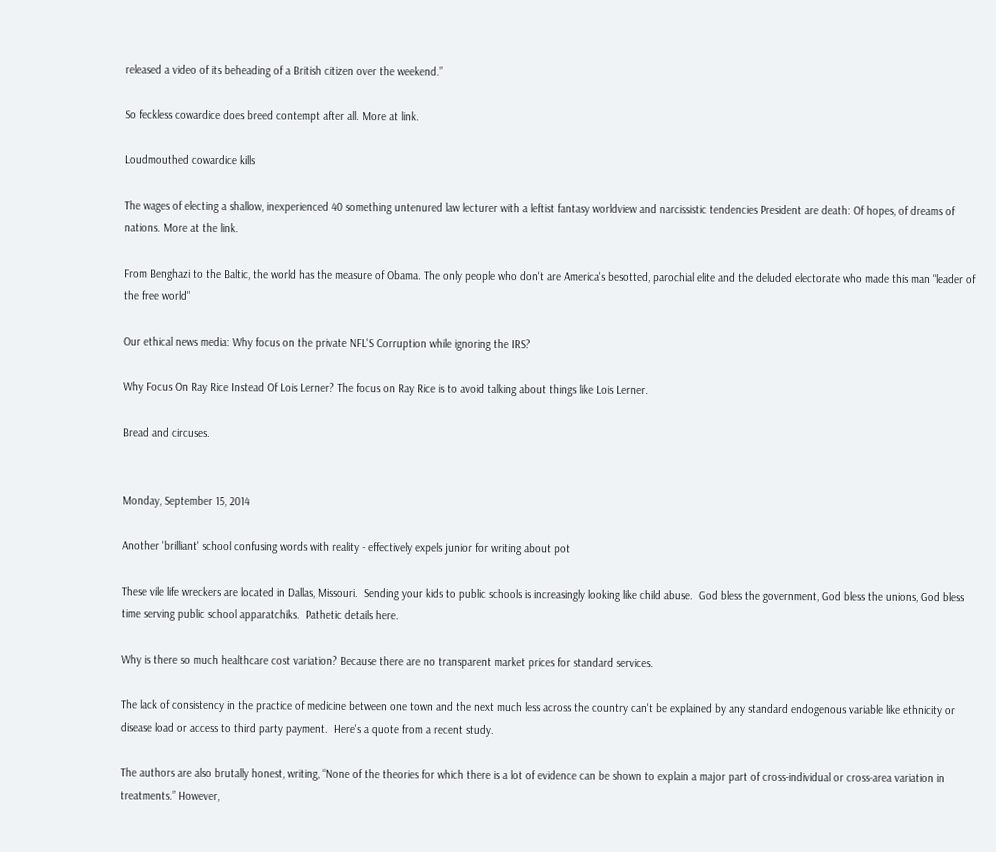released a video of its beheading of a British citizen over the weekend.”

So feckless cowardice does breed contempt after all. More at link.

Loudmouthed cowardice kills

The wages of electing a shallow, inexperienced 40 something untenured law lecturer with a leftist fantasy worldview and narcissistic tendencies President are death: Of hopes, of dreams of nations. More at the link.

From Benghazi to the Baltic, the world has the measure of Obama. The only people who don't are America's besotted, parochial elite and the deluded electorate who made this man "leader of the free world"

Our ethical news media: Why focus on the private NFL'S Corruption while ignoring the IRS?

Why Focus On Ray Rice Instead Of Lois Lerner? The focus on Ray Rice is to avoid talking about things like Lois Lerner.

Bread and circuses.


Monday, September 15, 2014

Another 'brilliant' school confusing words with reality - effectively expels junior for writing about pot

These vile life wreckers are located in Dallas, Missouri.  Sending your kids to public schools is increasingly looking like child abuse.  God bless the government, God bless the unions, God bless time serving public school apparatchiks.  Pathetic details here.

Why is there so much healthcare cost variation? Because there are no transparent market prices for standard services.

The lack of consistency in the practice of medicine between one town and the next much less across the country can't be explained by any standard endogenous variable like ethnicity or disease load or access to third party payment.  Here's a quote from a recent study.

The authors are also brutally honest, writing, “None of the theories for which there is a lot of evidence can be shown to explain a major part of cross-individual or cross-area variation in treatments.” However,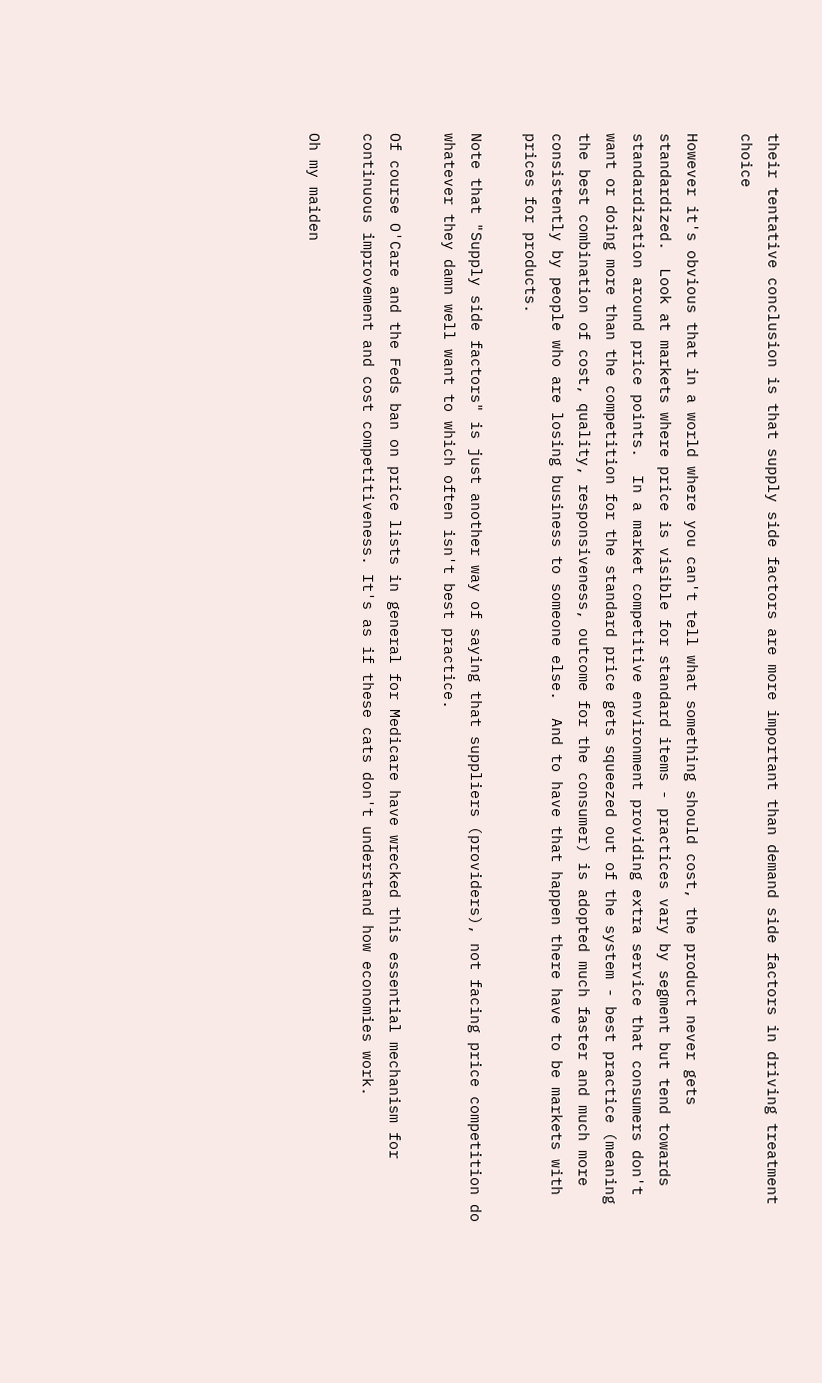their tentative conclusion is that supply side factors are more important than demand side factors in driving treatment choice

However it's obvious that in a world where you can't tell what something should cost, the product never gets standardized.  Look at markets where price is visible for standard items - practices vary by segment but tend towards standardization around price points.  In a market competitive environment providing extra service that consumers don't want or doing more than the competition for the standard price gets squeezed out of the system - best practice (meaning the best combination of cost, quality, responsiveness, outcome for the consumer) is adopted much faster and much more consistently by people who are losing business to someone else.  And to have that happen there have to be markets with prices for products.

Note that "Supply side factors" is just another way of saying that suppliers (providers), not facing price competition do whatever they damn well want to which often isn't best practice.

Of course O'Care and the Feds ban on price lists in general for Medicare have wrecked this essential mechanism for continuous improvement and cost competitiveness. It's as if these cats don't understand how economies work.

Oh my maiden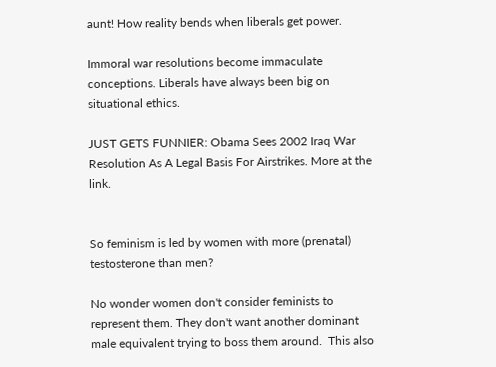aunt! How reality bends when liberals get power.

Immoral war resolutions become immaculate conceptions. Liberals have always been big on situational ethics.

JUST GETS FUNNIER: Obama Sees 2002 Iraq War Resolution As A Legal Basis For Airstrikes. More at the link.


So feminism is led by women with more (prenatal) testosterone than men?

No wonder women don't consider feminists to represent them. They don't want another dominant male equivalent trying to boss them around.  This also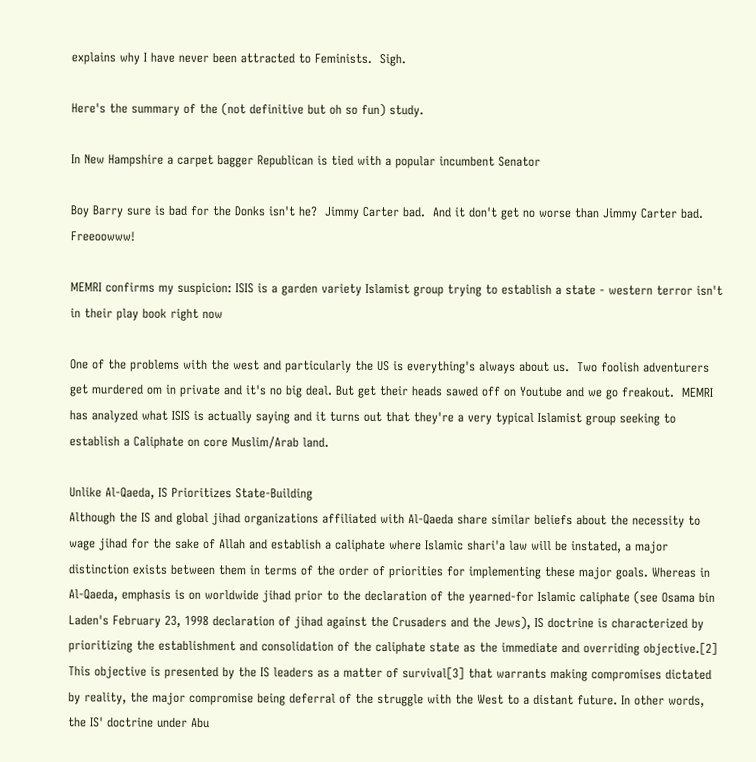explains why I have never been attracted to Feminists.  Sigh.

Here's the summary of the (not definitive but oh so fun) study.

In New Hampshire a carpet bagger Republican is tied with a popular incumbent Senator

Boy Barry sure is bad for the Donks isn't he?  Jimmy Carter bad.  And it don't get no worse than Jimmy Carter bad.  Freeoowww!

MEMRI confirms my suspicion: ISIS is a garden variety Islamist group trying to establish a state - western terror isn't in their play book right now

One of the problems with the west and particularly the US is everything's always about us.  Two foolish adventurers get murdered om in private and it's no big deal. But get their heads sawed off on Youtube and we go freakout.  MEMRI has analyzed what ISIS is actually saying and it turns out that they're a very typical Islamist group seeking to establish a Caliphate on core Muslim/Arab land.

Unlike Al-Qaeda, IS Prioritizes State-Building
Although the IS and global jihad organizations affiliated with Al-Qaeda share similar beliefs about the necessity to wage jihad for the sake of Allah and establish a caliphate where Islamic shari'a law will be instated, a major distinction exists between them in terms of the order of priorities for implementing these major goals. Whereas in Al-Qaeda, emphasis is on worldwide jihad prior to the declaration of the yearned-for Islamic caliphate (see Osama bin Laden's February 23, 1998 declaration of jihad against the Crusaders and the Jews), IS doctrine is characterized by prioritizing the establishment and consolidation of the caliphate state as the immediate and overriding objective.[2] This objective is presented by the IS leaders as a matter of survival[3] that warrants making compromises dictated by reality, the major compromise being deferral of the struggle with the West to a distant future. In other words, the IS' doctrine under Abu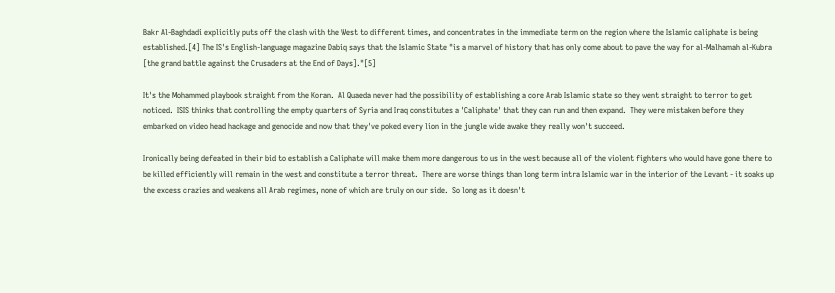Bakr Al-Baghdadi explicitly puts off the clash with the West to different times, and concentrates in the immediate term on the region where the Islamic caliphate is being established.[4] The IS's English-language magazine Dabiq says that the Islamic State "is a marvel of history that has only come about to pave the way for al-Malhamah al-Kubra [the grand battle against the Crusaders at the End of Days]."[5]

It's the Mohammed playbook straight from the Koran.  Al Quaeda never had the possibility of establishing a core Arab Islamic state so they went straight to terror to get noticed.  ISIS thinks that controlling the empty quarters of Syria and Iraq constitutes a 'Caliphate' that they can run and then expand.  They were mistaken before they embarked on video head hackage and genocide and now that they've poked every lion in the jungle wide awake they really won't succeed.

Ironically being defeated in their bid to establish a Caliphate will make them more dangerous to us in the west because all of the violent fighters who would have gone there to be killed efficiently will remain in the west and constitute a terror threat.  There are worse things than long term intra Islamic war in the interior of the Levant - it soaks up the excess crazies and weakens all Arab regimes, none of which are truly on our side.  So long as it doesn't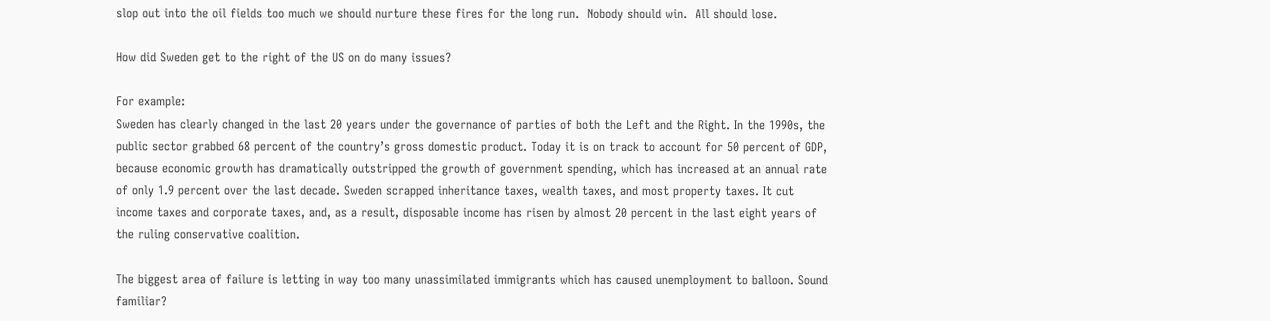slop out into the oil fields too much we should nurture these fires for the long run.  Nobody should win.  All should lose.

How did Sweden get to the right of the US on do many issues?

For example:
Sweden has clearly changed in the last 20 years under the governance of parties of both the Left and the Right. In the 1990s, the public sector grabbed 68 percent of the country’s gross domestic product. Today it is on track to account for 50 percent of GDP, because economic growth has dramatically outstripped the growth of government spending, which has increased at an annual rate of only 1.9 percent over the last decade. Sweden scrapped inheritance taxes, wealth taxes, and most property taxes. It cut income taxes and corporate taxes, and, as a result, disposable income has risen by almost 20 percent in the last eight years of the ruling conservative coalition.

The biggest area of failure is letting in way too many unassimilated immigrants which has caused unemployment to balloon. Sound familiar?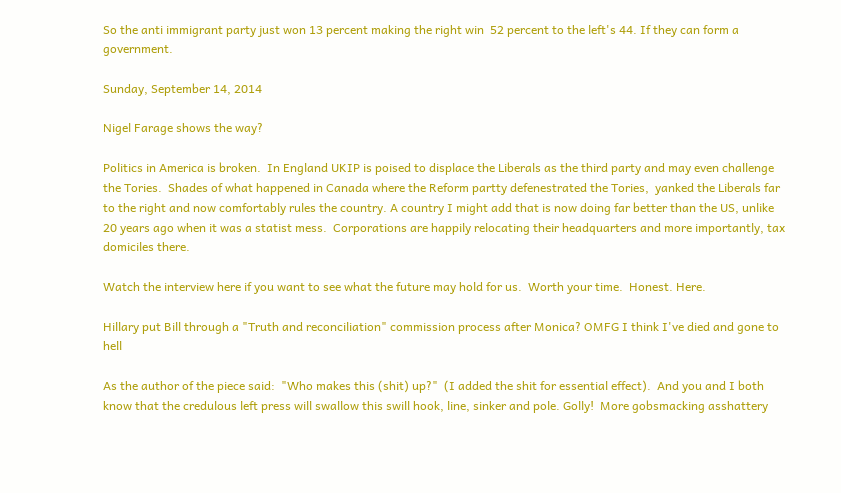So the anti immigrant party just won 13 percent making the right win  52 percent to the left's 44. If they can form a government.

Sunday, September 14, 2014

Nigel Farage shows the way?

Politics in America is broken.  In England UKIP is poised to displace the Liberals as the third party and may even challenge the Tories.  Shades of what happened in Canada where the Reform partty defenestrated the Tories,  yanked the Liberals far to the right and now comfortably rules the country. A country I might add that is now doing far better than the US, unlike 20 years ago when it was a statist mess.  Corporations are happily relocating their headquarters and more importantly, tax domiciles there.

Watch the interview here if you want to see what the future may hold for us.  Worth your time.  Honest. Here.

Hillary put Bill through a "Truth and reconciliation" commission process after Monica? OMFG I think I've died and gone to hell

As the author of the piece said:  "Who makes this (shit) up?"  (I added the shit for essential effect).  And you and I both know that the credulous left press will swallow this swill hook, line, sinker and pole. Golly!  More gobsmacking asshattery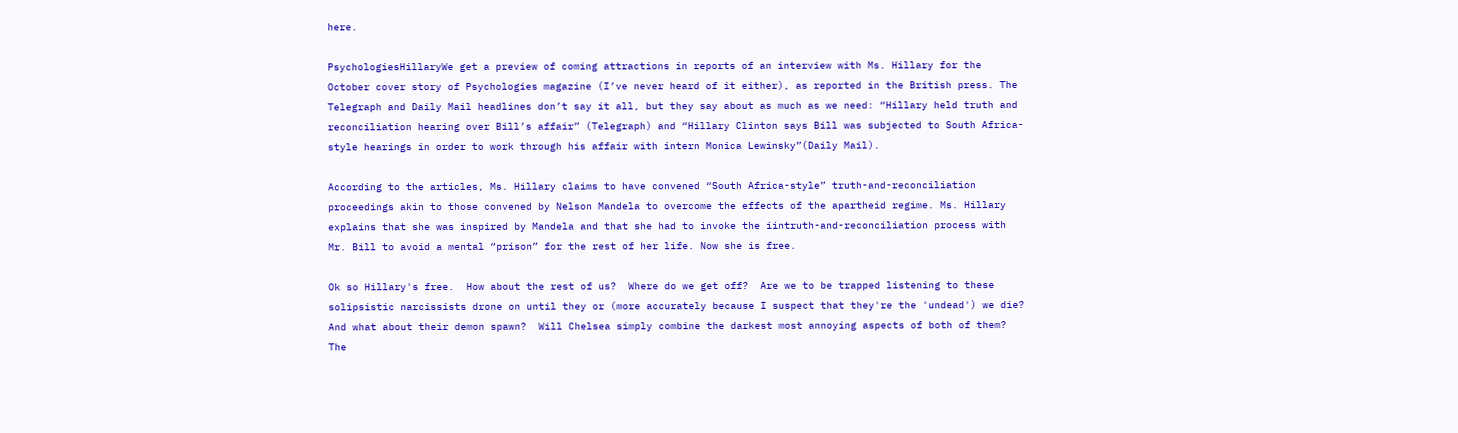here.

PsychologiesHillaryWe get a preview of coming attractions in reports of an interview with Ms. Hillary for the October cover story of Psychologies magazine (I’ve never heard of it either), as reported in the British press. The Telegraph and Daily Mail headlines don’t say it all, but they say about as much as we need: “Hillary held truth and reconciliation hearing over Bill’s affair” (Telegraph) and “Hillary Clinton says Bill was subjected to South Africa-style hearings in order to work through his affair with intern Monica Lewinsky”(Daily Mail).

According to the articles, Ms. Hillary claims to have convened “South Africa-style” truth-and-reconciliation proceedings akin to those convened by Nelson Mandela to overcome the effects of the apartheid regime. Ms. Hillary explains that she was inspired by Mandela and that she had to invoke the iintruth-and-reconciliation process with Mr. Bill to avoid a mental “prison” for the rest of her life. Now she is free.

Ok so Hillary's free.  How about the rest of us?  Where do we get off?  Are we to be trapped listening to these solipsistic narcissists drone on until they or (more accurately because I suspect that they're the 'undead') we die?  And what about their demon spawn?  Will Chelsea simply combine the darkest most annoying aspects of both of them?  The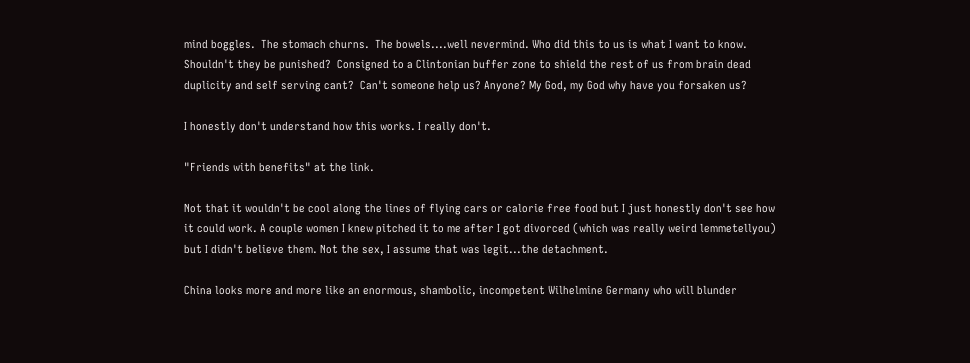mind boggles.  The stomach churns.  The bowels....well nevermind. Who did this to us is what I want to know.  Shouldn't they be punished?  Consigned to a Clintonian buffer zone to shield the rest of us from brain dead duplicity and self serving cant?  Can't someone help us? Anyone? My God, my God why have you forsaken us?

I honestly don't understand how this works. I really don't.

"Friends with benefits" at the link.

Not that it wouldn't be cool along the lines of flying cars or calorie free food but I just honestly don't see how it could work. A couple women I knew pitched it to me after I got divorced (which was really weird lemmetellyou) but I didn't believe them. Not the sex, I assume that was legit...the detachment.

China looks more and more like an enormous, shambolic, incompetent Wilhelmine Germany who will blunder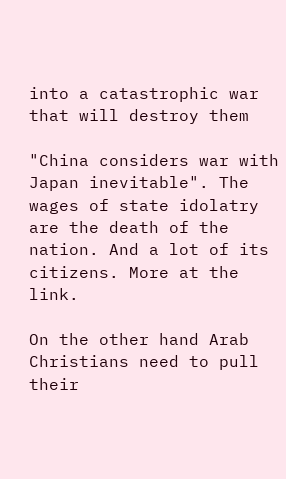into a catastrophic war that will destroy them

"China considers war with Japan inevitable". The wages of state idolatry are the death of the nation. And a lot of its citizens. More at the link.

On the other hand Arab Christians need to pull their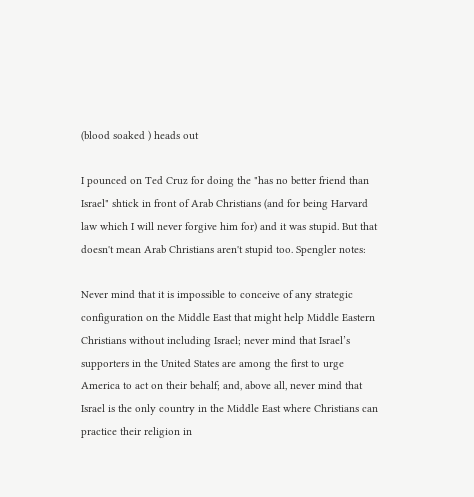(blood soaked ) heads out

I pounced on Ted Cruz for doing the "has no better friend than Israel" shtick in front of Arab Christians (and for being Harvard law which I will never forgive him for) and it was stupid. But that doesn't mean Arab Christians aren't stupid too. Spengler notes:

Never mind that it is impossible to conceive of any strategic configuration on the Middle East that might help Middle Eastern Christians without including Israel; never mind that Israel’s supporters in the United States are among the first to urge America to act on their behalf; and, above all, never mind that Israel is the only country in the Middle East where Christians can practice their religion in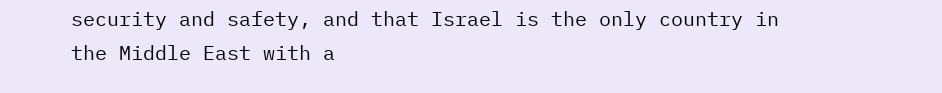security and safety, and that Israel is the only country in the Middle East with a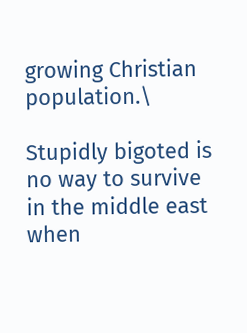growing Christian population.\

Stupidly bigoted is no way to survive in the middle east when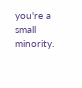you're a small minority.